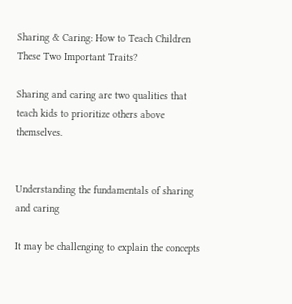Sharing & Caring: How to Teach Children These Two Important Traits?

Sharing and caring are two qualities that teach kids to prioritize others above themselves.


Understanding the fundamentals of sharing and caring

It may be challenging to explain the concepts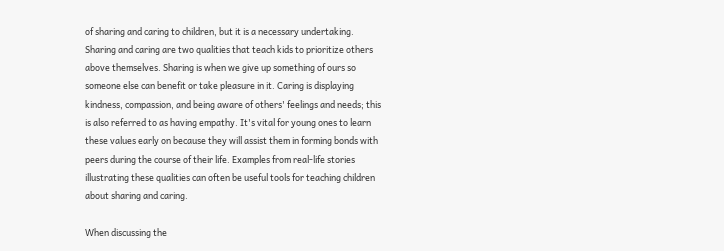of sharing and caring to children, but it is a necessary undertaking. Sharing and caring are two qualities that teach kids to prioritize others above themselves. Sharing is when we give up something of ours so someone else can benefit or take pleasure in it. Caring is displaying kindness, compassion, and being aware of others' feelings and needs; this is also referred to as having empathy. It's vital for young ones to learn these values early on because they will assist them in forming bonds with peers during the course of their life. Examples from real-life stories illustrating these qualities can often be useful tools for teaching children about sharing and caring.

When discussing the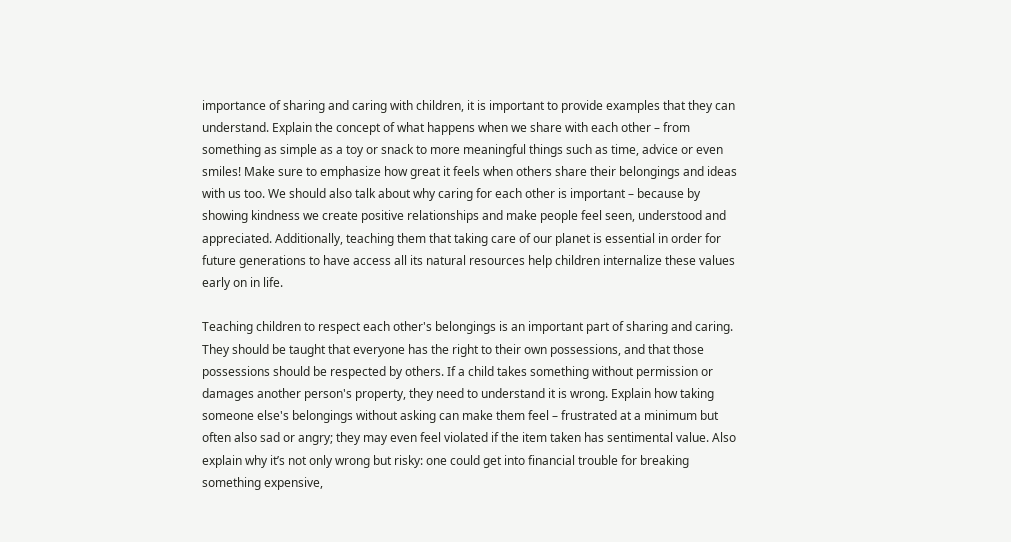importance of sharing and caring with children, it is important to provide examples that they can understand. Explain the concept of what happens when we share with each other – from something as simple as a toy or snack to more meaningful things such as time, advice or even smiles! Make sure to emphasize how great it feels when others share their belongings and ideas with us too. We should also talk about why caring for each other is important – because by showing kindness we create positive relationships and make people feel seen, understood and appreciated. Additionally, teaching them that taking care of our planet is essential in order for future generations to have access all its natural resources help children internalize these values early on in life.

Teaching children to respect each other's belongings is an important part of sharing and caring. They should be taught that everyone has the right to their own possessions, and that those possessions should be respected by others. If a child takes something without permission or damages another person's property, they need to understand it is wrong. Explain how taking someone else's belongings without asking can make them feel – frustrated at a minimum but often also sad or angry; they may even feel violated if the item taken has sentimental value. Also explain why it’s not only wrong but risky: one could get into financial trouble for breaking something expensive,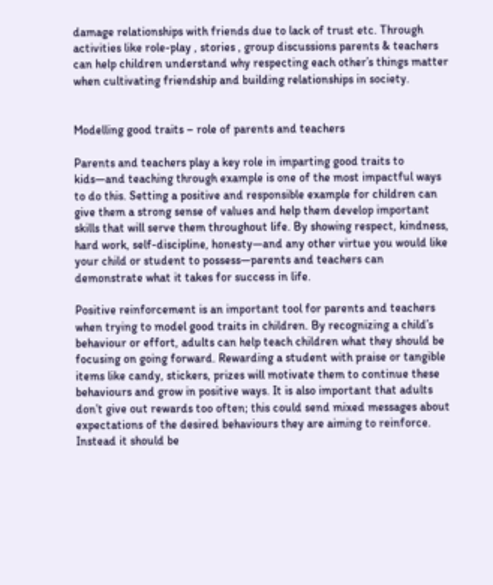damage relationships with friends due to lack of trust etc. Through activities like role-play , stories , group discussions parents & teachers can help children understand why respecting each other’s things matter when cultivating friendship and building relationships in society.


Modelling good traits – role of parents and teachers

Parents and teachers play a key role in imparting good traits to kids—and teaching through example is one of the most impactful ways to do this. Setting a positive and responsible example for children can give them a strong sense of values and help them develop important skills that will serve them throughout life. By showing respect, kindness, hard work, self-discipline, honesty—and any other virtue you would like your child or student to possess—parents and teachers can demonstrate what it takes for success in life.

Positive reinforcement is an important tool for parents and teachers when trying to model good traits in children. By recognizing a child’s behaviour or effort, adults can help teach children what they should be focusing on going forward. Rewarding a student with praise or tangible items like candy, stickers, prizes will motivate them to continue these behaviours and grow in positive ways. It is also important that adults don’t give out rewards too often; this could send mixed messages about expectations of the desired behaviours they are aiming to reinforce. Instead it should be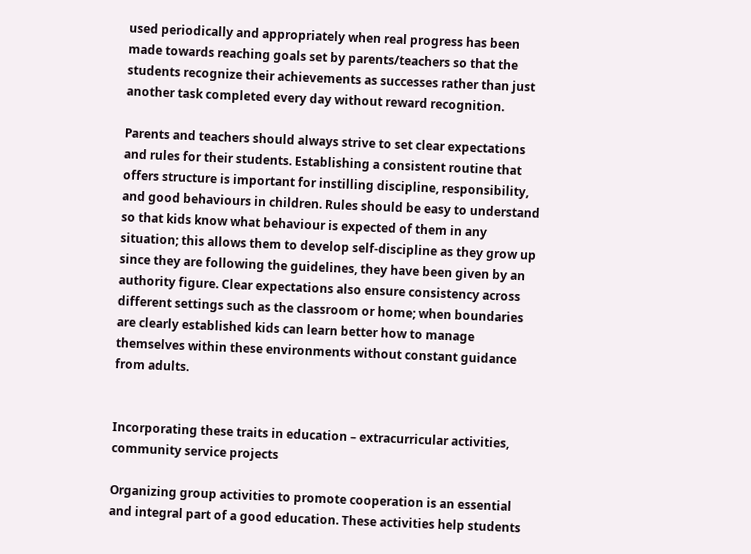used periodically and appropriately when real progress has been made towards reaching goals set by parents/teachers so that the students recognize their achievements as successes rather than just another task completed every day without reward recognition.

Parents and teachers should always strive to set clear expectations and rules for their students. Establishing a consistent routine that offers structure is important for instilling discipline, responsibility, and good behaviours in children. Rules should be easy to understand so that kids know what behaviour is expected of them in any situation; this allows them to develop self-discipline as they grow up since they are following the guidelines, they have been given by an authority figure. Clear expectations also ensure consistency across different settings such as the classroom or home; when boundaries are clearly established kids can learn better how to manage themselves within these environments without constant guidance from adults.


Incorporating these traits in education – extracurricular activities, community service projects

Organizing group activities to promote cooperation is an essential and integral part of a good education. These activities help students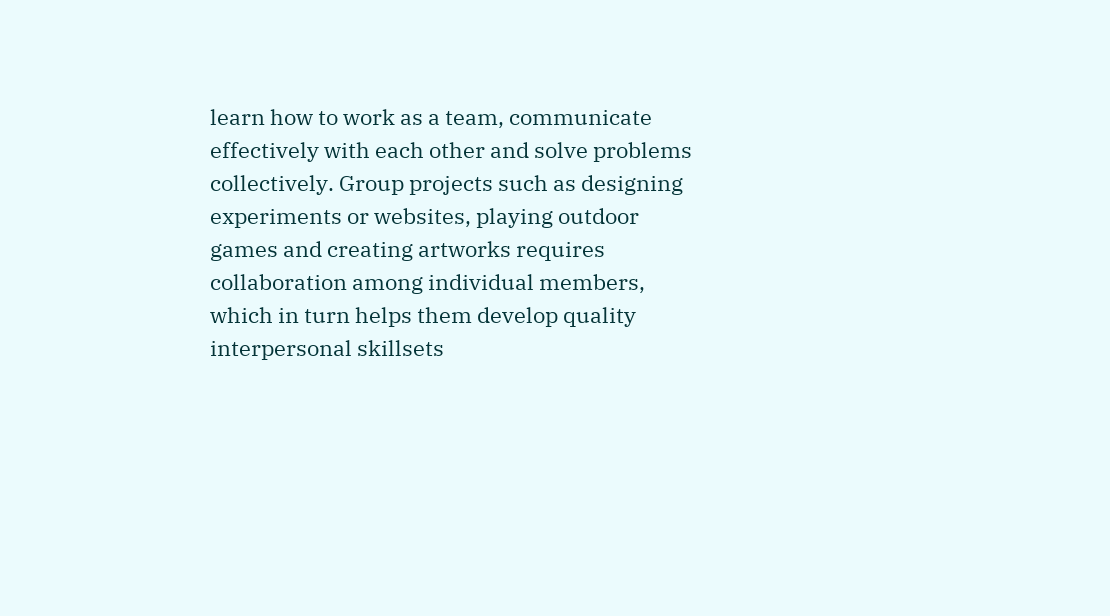learn how to work as a team, communicate effectively with each other and solve problems collectively. Group projects such as designing experiments or websites, playing outdoor games and creating artworks requires collaboration among individual members, which in turn helps them develop quality interpersonal skillsets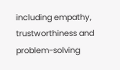including empathy, trustworthiness and problem-solving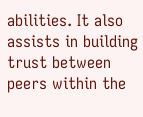abilities. It also assists in building trust between peers within the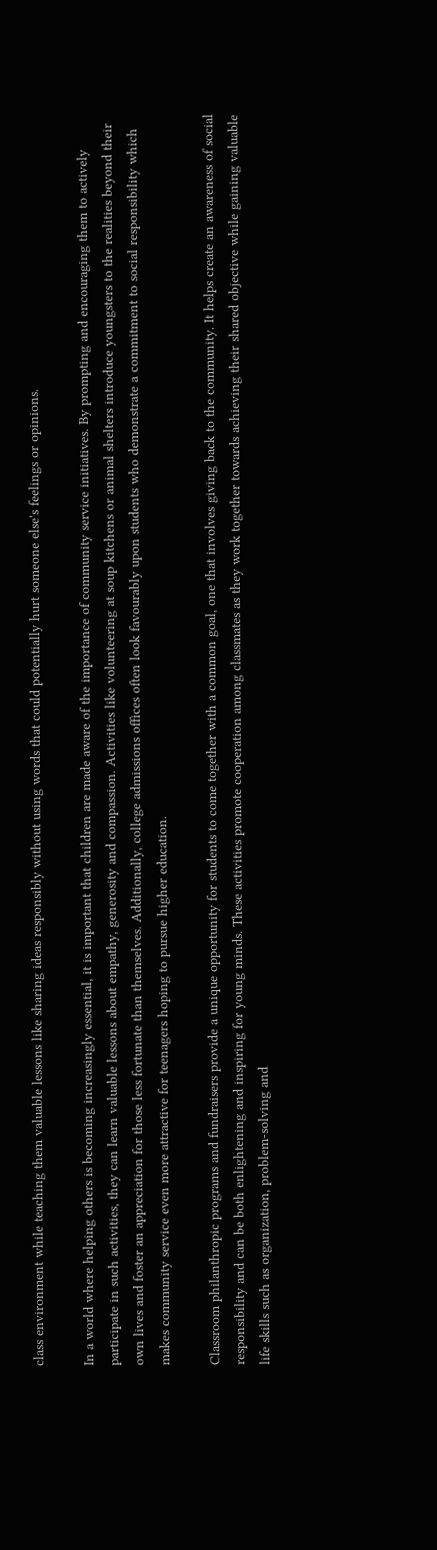class environment while teaching them valuable lessons like sharing ideas responsibly without using words that could potentially hurt someone else's feelings or opinions.

In a world where helping others is becoming increasingly essential, it is important that children are made aware of the importance of community service initiatives. By prompting and encouraging them to actively participate in such activities, they can learn valuable lessons about empathy, generosity and compassion. Activities like volunteering at soup kitchens or animal shelters introduce youngsters to the realities beyond their own lives and foster an appreciation for those less fortunate than themselves. Additionally, college admissions offices often look favourably upon students who demonstrate a commitment to social responsibility which makes community service even more attractive for teenagers hoping to pursue higher education.

Classroom philanthropic programs and fundraisers provide a unique opportunity for students to come together with a common goal, one that involves giving back to the community. It helps create an awareness of social responsibility and can be both enlightening and inspiring for young minds. These activities promote cooperation among classmates as they work together towards achieving their shared objective while gaining valuable life skills such as organization, problem-solving and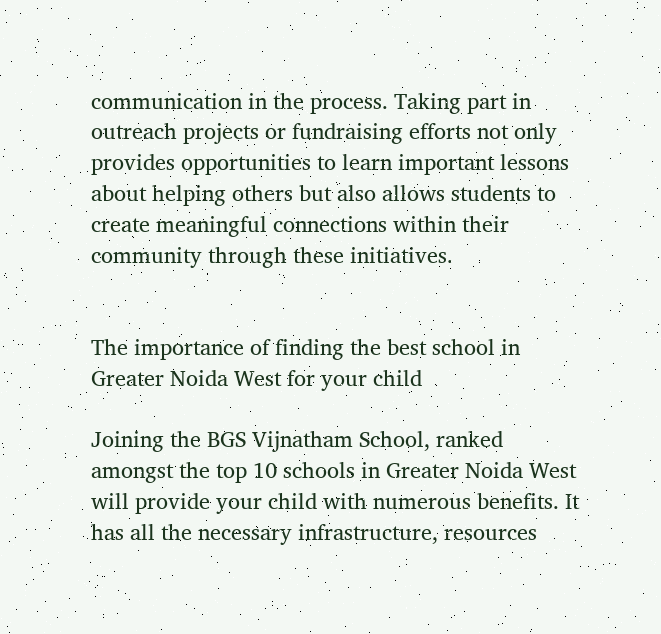communication in the process. Taking part in outreach projects or fundraising efforts not only provides opportunities to learn important lessons about helping others but also allows students to create meaningful connections within their community through these initiatives.


The importance of finding the best school in Greater Noida West for your child

Joining the BGS Vijnatham School, ranked amongst the top 10 schools in Greater Noida West will provide your child with numerous benefits. It has all the necessary infrastructure, resources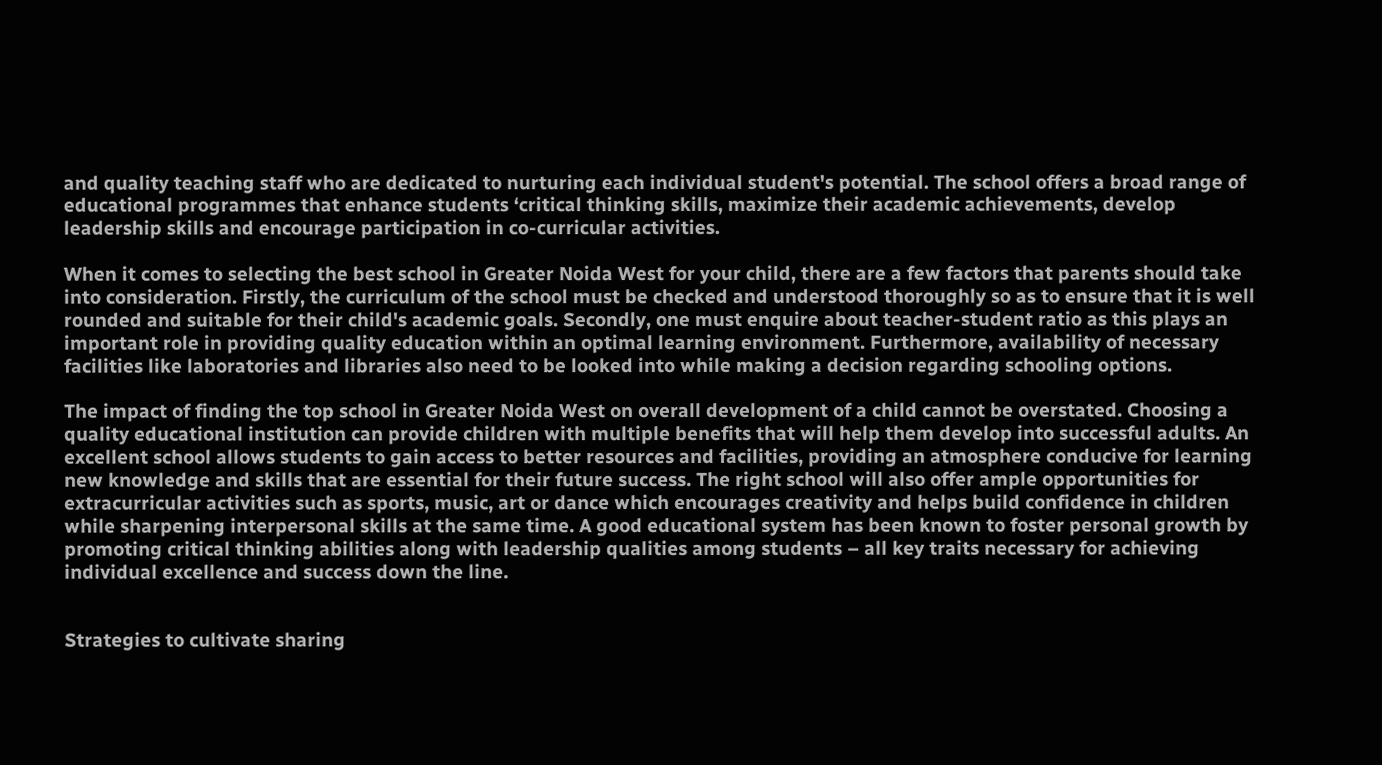and quality teaching staff who are dedicated to nurturing each individual student's potential. The school offers a broad range of educational programmes that enhance students ‘critical thinking skills, maximize their academic achievements, develop leadership skills and encourage participation in co-curricular activities.

When it comes to selecting the best school in Greater Noida West for your child, there are a few factors that parents should take into consideration. Firstly, the curriculum of the school must be checked and understood thoroughly so as to ensure that it is well rounded and suitable for their child's academic goals. Secondly, one must enquire about teacher-student ratio as this plays an important role in providing quality education within an optimal learning environment. Furthermore, availability of necessary facilities like laboratories and libraries also need to be looked into while making a decision regarding schooling options.

The impact of finding the top school in Greater Noida West on overall development of a child cannot be overstated. Choosing a quality educational institution can provide children with multiple benefits that will help them develop into successful adults. An excellent school allows students to gain access to better resources and facilities, providing an atmosphere conducive for learning new knowledge and skills that are essential for their future success. The right school will also offer ample opportunities for extracurricular activities such as sports, music, art or dance which encourages creativity and helps build confidence in children while sharpening interpersonal skills at the same time. A good educational system has been known to foster personal growth by promoting critical thinking abilities along with leadership qualities among students – all key traits necessary for achieving individual excellence and success down the line.


Strategies to cultivate sharing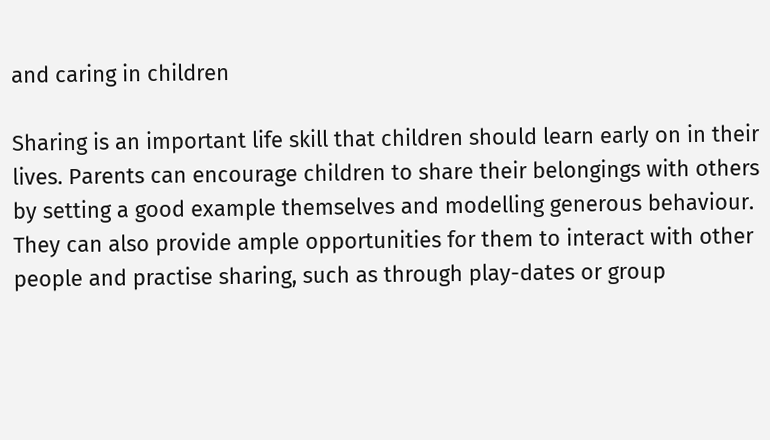and caring in children

Sharing is an important life skill that children should learn early on in their lives. Parents can encourage children to share their belongings with others by setting a good example themselves and modelling generous behaviour. They can also provide ample opportunities for them to interact with other people and practise sharing, such as through play-dates or group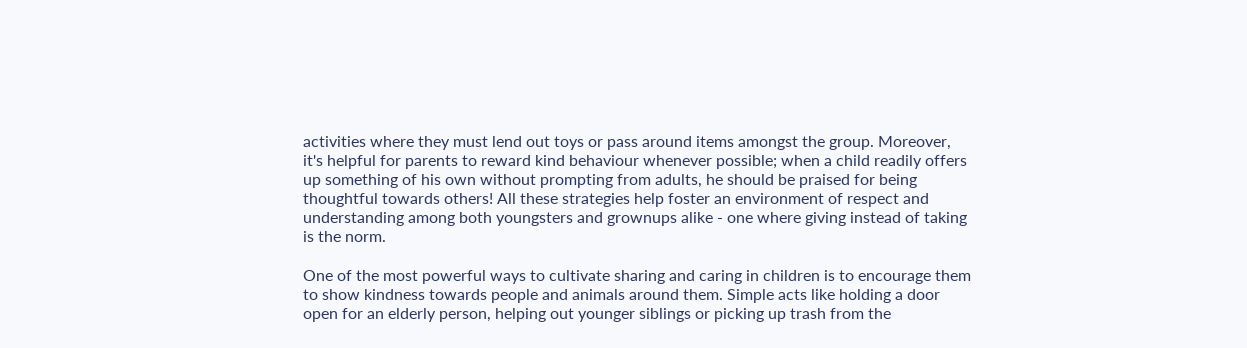activities where they must lend out toys or pass around items amongst the group. Moreover, it's helpful for parents to reward kind behaviour whenever possible; when a child readily offers up something of his own without prompting from adults, he should be praised for being thoughtful towards others! All these strategies help foster an environment of respect and understanding among both youngsters and grownups alike - one where giving instead of taking is the norm.

One of the most powerful ways to cultivate sharing and caring in children is to encourage them to show kindness towards people and animals around them. Simple acts like holding a door open for an elderly person, helping out younger siblings or picking up trash from the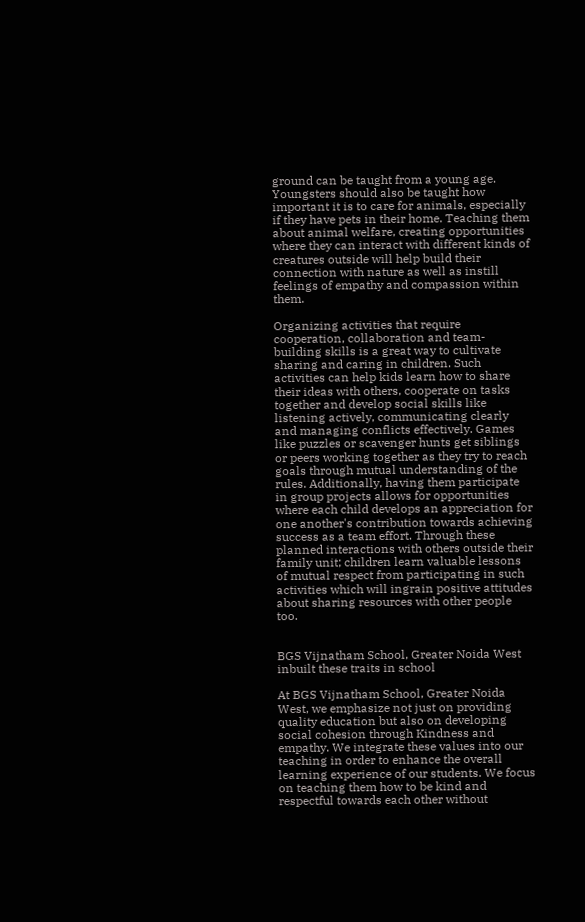ground can be taught from a young age. Youngsters should also be taught how important it is to care for animals, especially if they have pets in their home. Teaching them about animal welfare, creating opportunities where they can interact with different kinds of creatures outside will help build their connection with nature as well as instill feelings of empathy and compassion within them.

Organizing activities that require cooperation, collaboration and team-building skills is a great way to cultivate sharing and caring in children. Such activities can help kids learn how to share their ideas with others, cooperate on tasks together and develop social skills like listening actively, communicating clearly and managing conflicts effectively. Games like puzzles or scavenger hunts get siblings or peers working together as they try to reach goals through mutual understanding of the rules. Additionally, having them participate in group projects allows for opportunities where each child develops an appreciation for one another's contribution towards achieving success as a team effort. Through these planned interactions with others outside their family unit; children learn valuable lessons of mutual respect from participating in such activities which will ingrain positive attitudes about sharing resources with other people too.


BGS Vijnatham School, Greater Noida West inbuilt these traits in school

At BGS Vijnatham School, Greater Noida West, we emphasize not just on providing quality education but also on developing social cohesion through Kindness and empathy. We integrate these values into our teaching in order to enhance the overall learning experience of our students. We focus on teaching them how to be kind and respectful towards each other without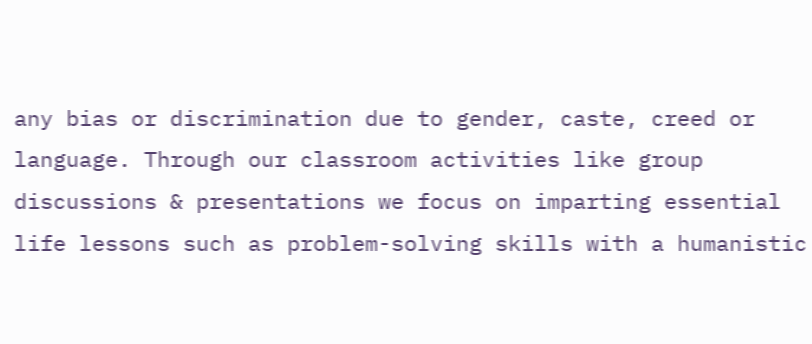any bias or discrimination due to gender, caste, creed or language. Through our classroom activities like group discussions & presentations we focus on imparting essential life lessons such as problem-solving skills with a humanistic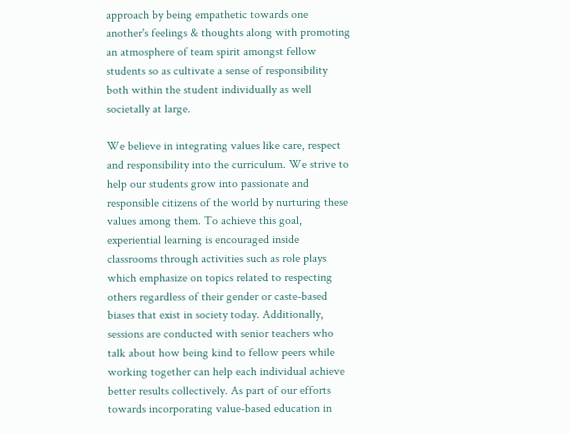approach by being empathetic towards one another's feelings & thoughts along with promoting an atmosphere of team spirit amongst fellow students so as cultivate a sense of responsibility both within the student individually as well societally at large.

We believe in integrating values like care, respect and responsibility into the curriculum. We strive to help our students grow into passionate and responsible citizens of the world by nurturing these values among them. To achieve this goal, experiential learning is encouraged inside classrooms through activities such as role plays which emphasize on topics related to respecting others regardless of their gender or caste-based biases that exist in society today. Additionally, sessions are conducted with senior teachers who talk about how being kind to fellow peers while working together can help each individual achieve better results collectively. As part of our efforts towards incorporating value-based education in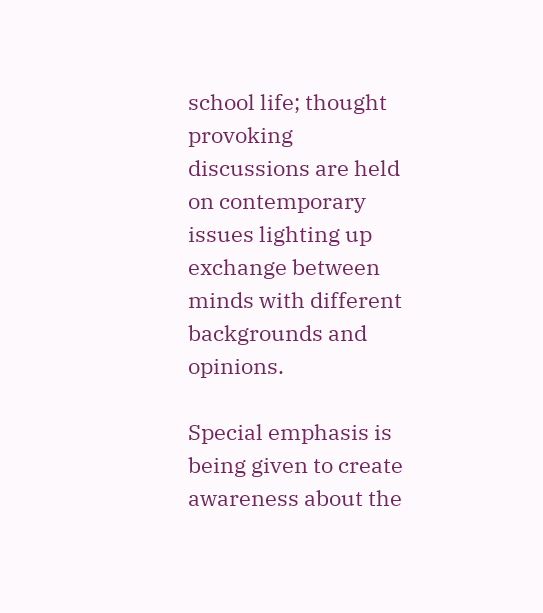school life; thought provoking discussions are held on contemporary issues lighting up exchange between minds with different backgrounds and opinions.

Special emphasis is being given to create awareness about the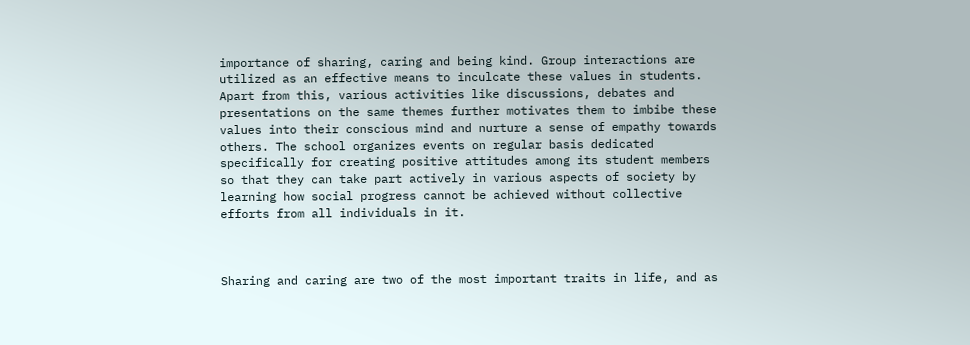importance of sharing, caring and being kind. Group interactions are utilized as an effective means to inculcate these values in students. Apart from this, various activities like discussions, debates and presentations on the same themes further motivates them to imbibe these values into their conscious mind and nurture a sense of empathy towards others. The school organizes events on regular basis dedicated specifically for creating positive attitudes among its student members so that they can take part actively in various aspects of society by learning how social progress cannot be achieved without collective efforts from all individuals in it.



Sharing and caring are two of the most important traits in life, and as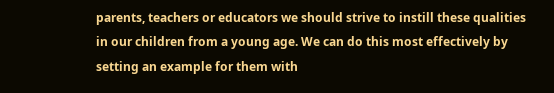parents, teachers or educators we should strive to instill these qualities in our children from a young age. We can do this most effectively by setting an example for them with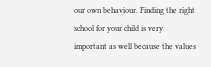our own behaviour. Finding the right school for your child is very important as well because the values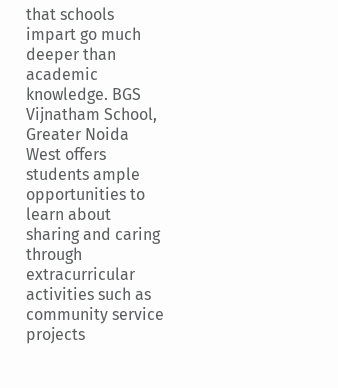that schools impart go much deeper than academic knowledge. BGS Vijnatham School, Greater Noida West offers students ample opportunities to learn about sharing and caring through extracurricular activities such as community service projects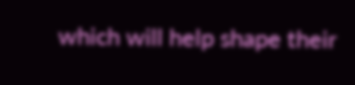which will help shape their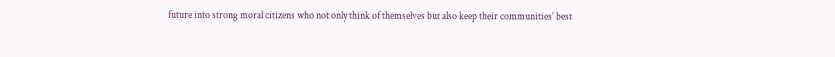future into strong moral citizens who not only think of themselves but also keep their communities’ best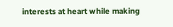interests at heart while making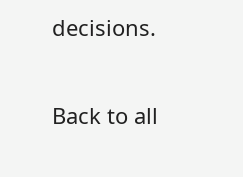decisions.

Back to all